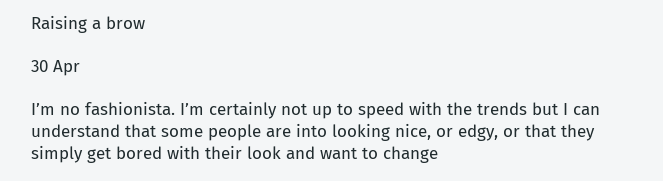Raising a brow

30 Apr

I’m no fashionista. I’m certainly not up to speed with the trends but I can understand that some people are into looking nice, or edgy, or that they simply get bored with their look and want to change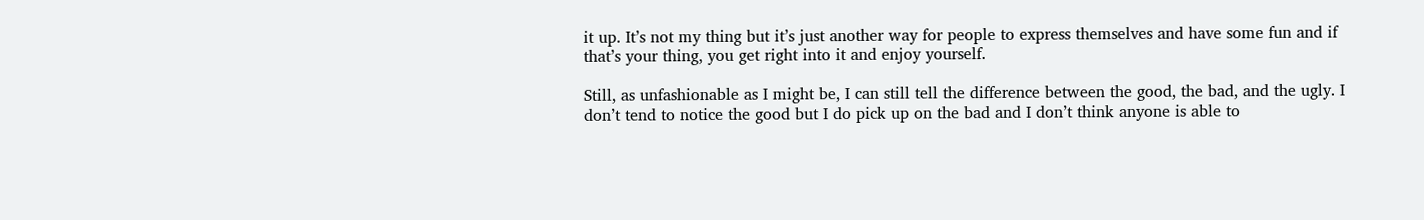it up. It’s not my thing but it’s just another way for people to express themselves and have some fun and if that’s your thing, you get right into it and enjoy yourself.

Still, as unfashionable as I might be, I can still tell the difference between the good, the bad, and the ugly. I don’t tend to notice the good but I do pick up on the bad and I don’t think anyone is able to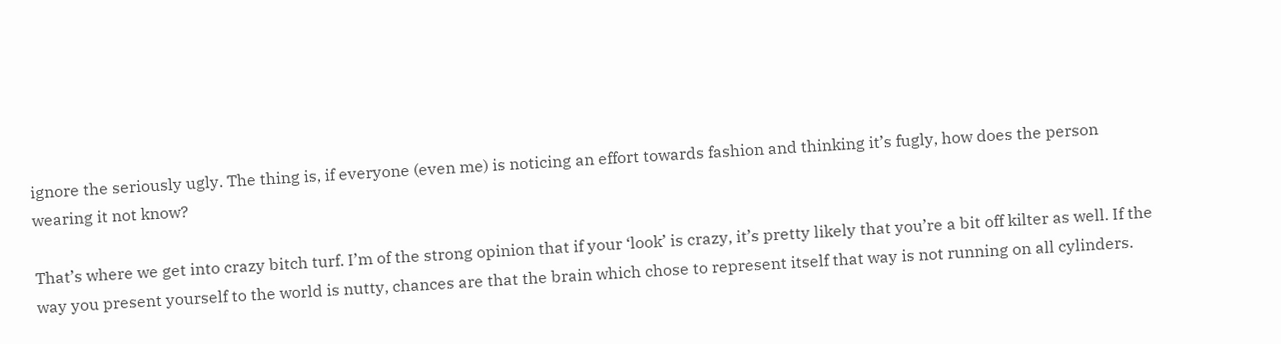ignore the seriously ugly. The thing is, if everyone (even me) is noticing an effort towards fashion and thinking it’s fugly, how does the person wearing it not know?

That’s where we get into crazy bitch turf. I’m of the strong opinion that if your ‘look’ is crazy, it’s pretty likely that you’re a bit off kilter as well. If the way you present yourself to the world is nutty, chances are that the brain which chose to represent itself that way is not running on all cylinders.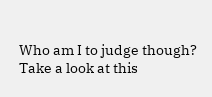Who am I to judge though? Take a look at this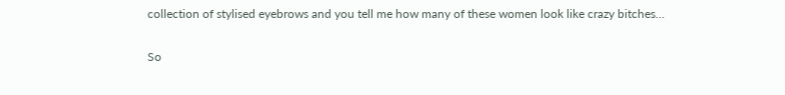collection of stylised eyebrows and you tell me how many of these women look like crazy bitches…

So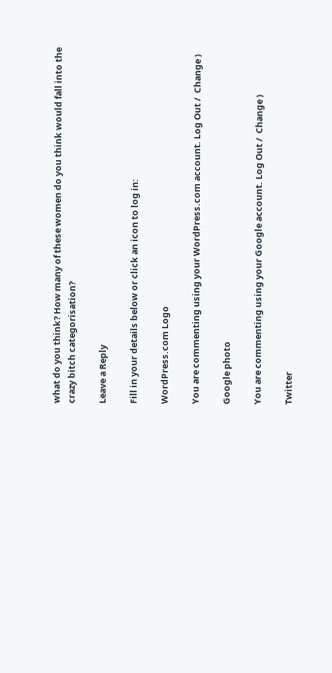what do you think? How many of these women do you think would fall into the crazy bitch categorisation?

Leave a Reply

Fill in your details below or click an icon to log in:

WordPress.com Logo

You are commenting using your WordPress.com account. Log Out /  Change )

Google photo

You are commenting using your Google account. Log Out /  Change )

Twitter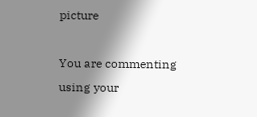picture

You are commenting using your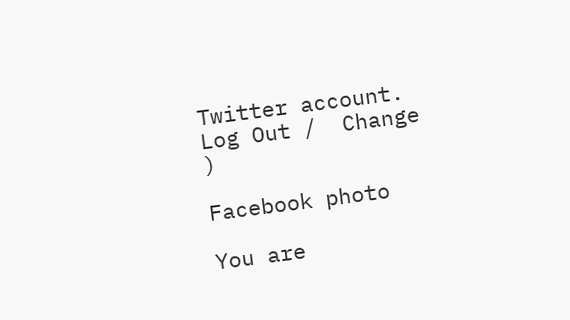Twitter account. Log Out /  Change )

Facebook photo

You are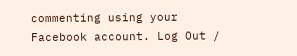commenting using your Facebook account. Log Out /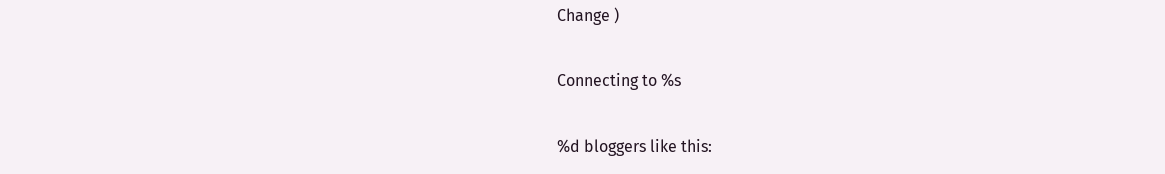Change )

Connecting to %s

%d bloggers like this: